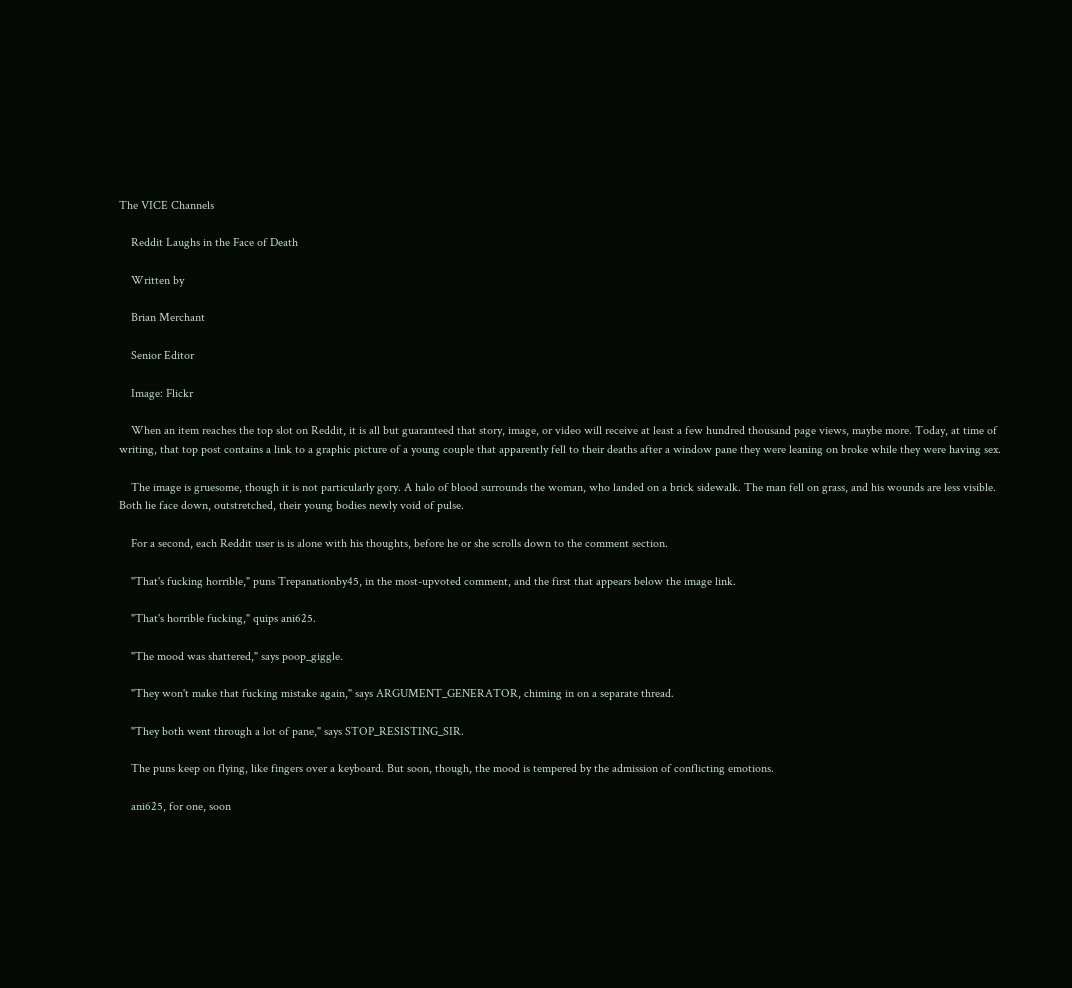The VICE Channels

    Reddit Laughs in the Face of Death

    Written by

    Brian Merchant

    Senior Editor

    Image: Flickr

    When an item reaches the top slot on Reddit, it is all but guaranteed that story, image, or video will receive at least a few hundred thousand page views, maybe more. Today, at time of writing, that top post contains a link to a graphic picture of a young couple that apparently fell to their deaths after a window pane they were leaning on broke while they were having sex.

    The image is gruesome, though it is not particularly gory. A halo of blood surrounds the woman, who landed on a brick sidewalk. The man fell on grass, and his wounds are less visible. Both lie face down, outstretched, their young bodies newly void of pulse.

    For a second, each Reddit user is is alone with his thoughts, before he or she scrolls down to the comment section.

    "That's fucking horrible," puns Trepanationby45, in the most-upvoted comment, and the first that appears below the image link.

    "That's horrible fucking," quips ani625.

    "The mood was shattered," says poop_giggle.

    "They won't make that fucking mistake again," says ARGUMENT_GENERATOR, chiming in on a separate thread.

    "They both went through a lot of pane," says STOP_RESISTING_SIR.

    The puns keep on flying, like fingers over a keyboard. But soon, though, the mood is tempered by the admission of conflicting emotions.

    ani625, for one, soon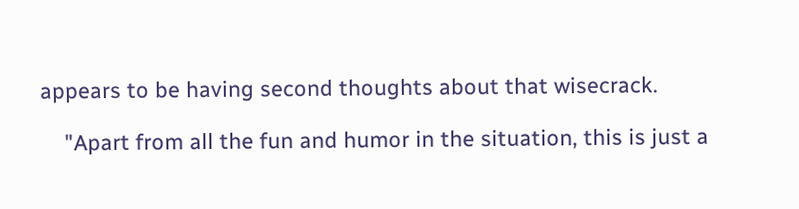appears to be having second thoughts about that wisecrack.

    "Apart from all the fun and humor in the situation, this is just a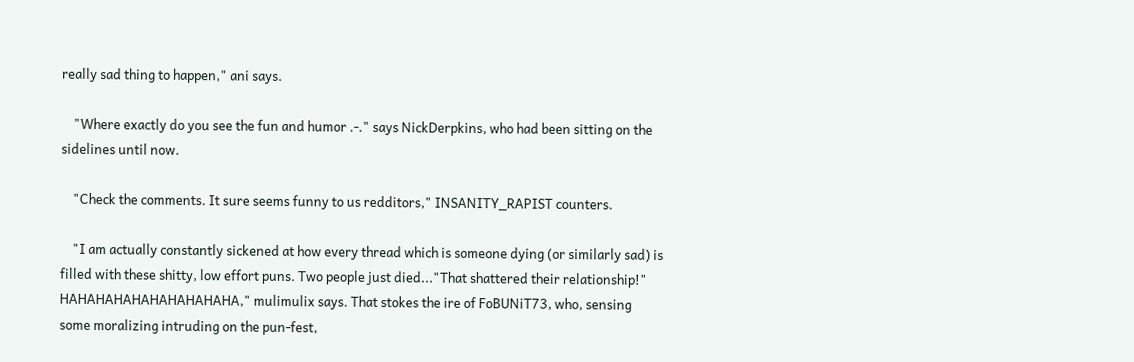really sad thing to happen," ani says.

    "Where exactly do you see the fun and humor .-." says NickDerpkins, who had been sitting on the sidelines until now.

    "Check the comments. It sure seems funny to us redditors," INSANITY_RAPIST counters.

    "I am actually constantly sickened at how every thread which is someone dying (or similarly sad) is filled with these shitty, low effort puns. Two people just died..."That shattered their relationship!" HAHAHAHAHAHAHAHAHAHA," mulimulix says. That stokes the ire of FoBUNiT73, who, sensing some moralizing intruding on the pun-fest,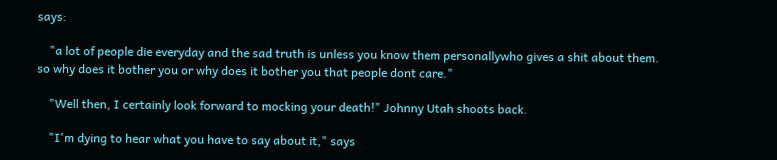says:

    "a lot of people die everyday and the sad truth is unless you know them personallywho gives a shit about them. so why does it bother you or why does it bother you that people dont care."

    "Well then, I certainly look forward to mocking your death!" Johnny Utah shoots back.

    "I'm dying to hear what you have to say about it," says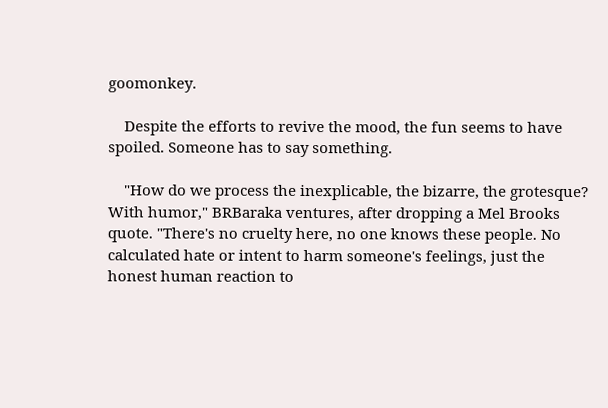goomonkey.

    Despite the efforts to revive the mood, the fun seems to have spoiled. Someone has to say something.

    "How do we process the inexplicable, the bizarre, the grotesque? With humor," BRBaraka ventures, after dropping a Mel Brooks quote. "There's no cruelty here, no one knows these people. No calculated hate or intent to harm someone's feelings, just the honest human reaction to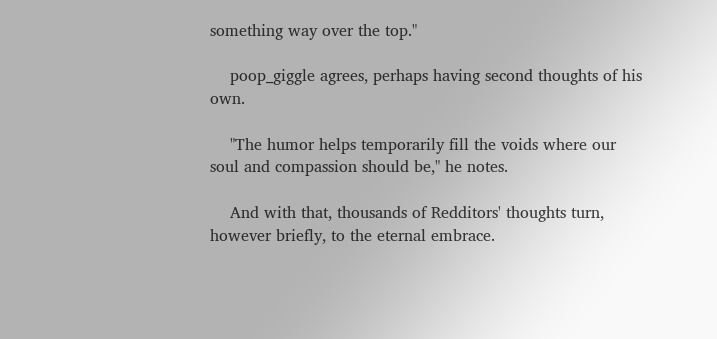something way over the top."

    poop_giggle agrees, perhaps having second thoughts of his own.

    "The humor helps temporarily fill the voids where our soul and compassion should be," he notes.

    And with that, thousands of Redditors' thoughts turn, however briefly, to the eternal embrace.